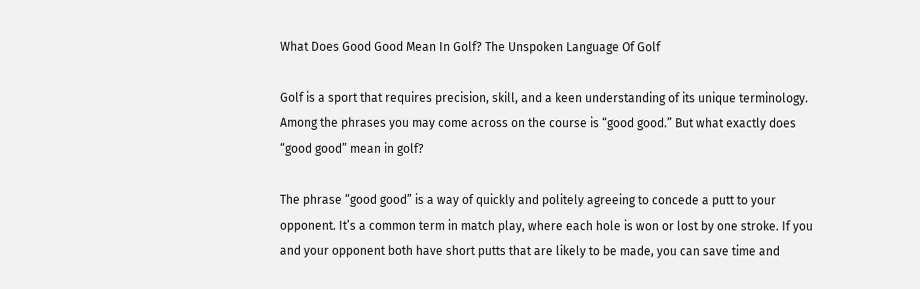What Does Good Good Mean In Golf? The Unspoken Language Of Golf

Golf is a sport that requires precision, skill, and a keen understanding of its unique terminology. Among the phrases you may come across on the course is “good good.” But what exactly does “good good” mean in golf?

The phrase “good good” is a way of quickly and politely agreeing to concede a putt to your opponent. It’s a common term in match play, where each hole is won or lost by one stroke. If you and your opponent both have short putts that are likely to be made, you can save time and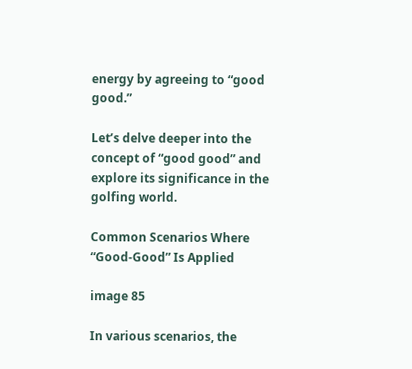energy by agreeing to “good good.”

Let’s delve deeper into the concept of “good good” and explore its significance in the golfing world.

Common Scenarios Where “Good-Good” Is Applied

image 85

In various scenarios, the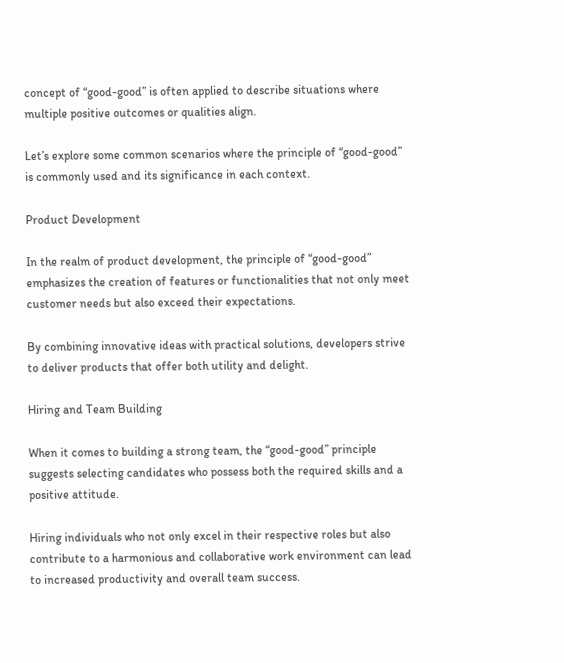concept of “good-good” is often applied to describe situations where multiple positive outcomes or qualities align.

Let’s explore some common scenarios where the principle of “good-good” is commonly used and its significance in each context.

Product Development

In the realm of product development, the principle of “good-good” emphasizes the creation of features or functionalities that not only meet customer needs but also exceed their expectations.

By combining innovative ideas with practical solutions, developers strive to deliver products that offer both utility and delight.

Hiring and Team Building

When it comes to building a strong team, the “good-good” principle suggests selecting candidates who possess both the required skills and a positive attitude.

Hiring individuals who not only excel in their respective roles but also contribute to a harmonious and collaborative work environment can lead to increased productivity and overall team success.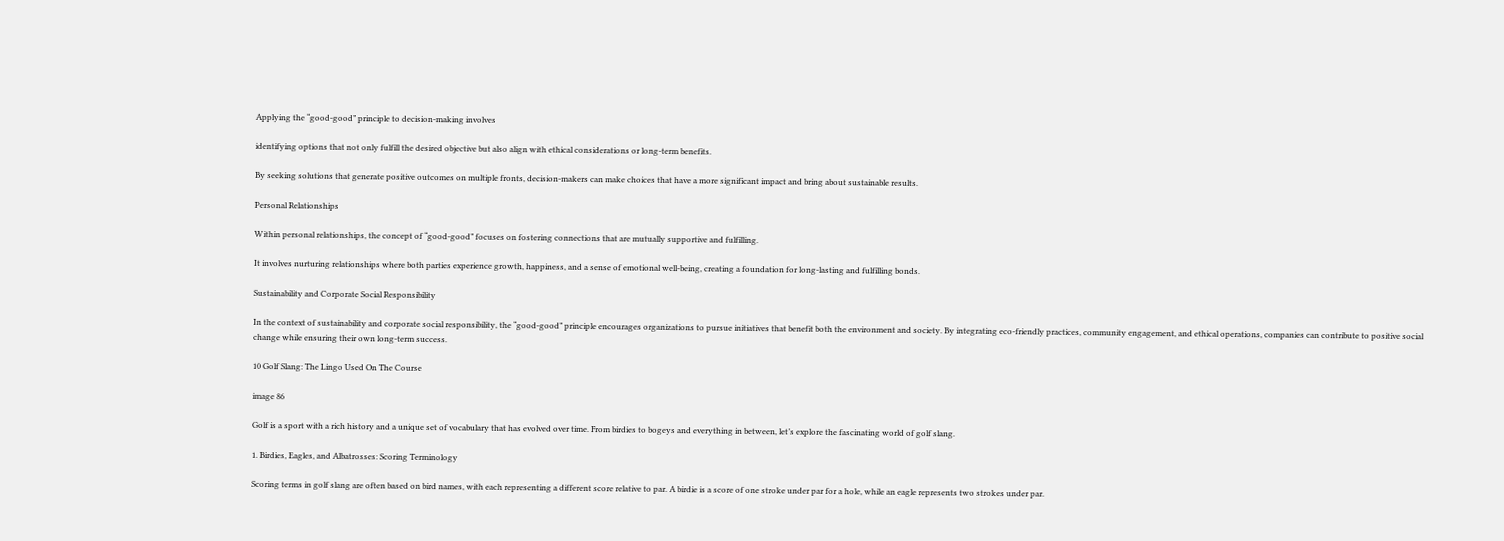Applying the “good-good” principle to decision-making involves

identifying options that not only fulfill the desired objective but also align with ethical considerations or long-term benefits.

By seeking solutions that generate positive outcomes on multiple fronts, decision-makers can make choices that have a more significant impact and bring about sustainable results.

Personal Relationships

Within personal relationships, the concept of “good-good” focuses on fostering connections that are mutually supportive and fulfilling.

It involves nurturing relationships where both parties experience growth, happiness, and a sense of emotional well-being, creating a foundation for long-lasting and fulfilling bonds.

Sustainability and Corporate Social Responsibility

In the context of sustainability and corporate social responsibility, the “good-good” principle encourages organizations to pursue initiatives that benefit both the environment and society. By integrating eco-friendly practices, community engagement, and ethical operations, companies can contribute to positive social change while ensuring their own long-term success.

10 Golf Slang: The Lingo Used On The Course

image 86

Golf is a sport with a rich history and a unique set of vocabulary that has evolved over time. From birdies to bogeys and everything in between, let’s explore the fascinating world of golf slang.

1. Birdies, Eagles, and Albatrosses: Scoring Terminology

Scoring terms in golf slang are often based on bird names, with each representing a different score relative to par. A birdie is a score of one stroke under par for a hole, while an eagle represents two strokes under par.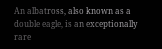An albatross, also known as a double eagle, is an exceptionally rare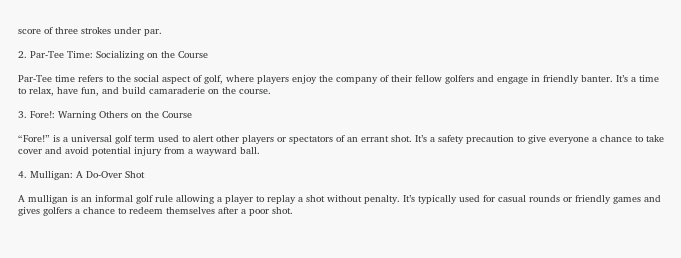score of three strokes under par.

2. Par-Tee Time: Socializing on the Course

Par-Tee time refers to the social aspect of golf, where players enjoy the company of their fellow golfers and engage in friendly banter. It’s a time to relax, have fun, and build camaraderie on the course.

3. Fore!: Warning Others on the Course

“Fore!” is a universal golf term used to alert other players or spectators of an errant shot. It’s a safety precaution to give everyone a chance to take cover and avoid potential injury from a wayward ball.

4. Mulligan: A Do-Over Shot

A mulligan is an informal golf rule allowing a player to replay a shot without penalty. It’s typically used for casual rounds or friendly games and gives golfers a chance to redeem themselves after a poor shot.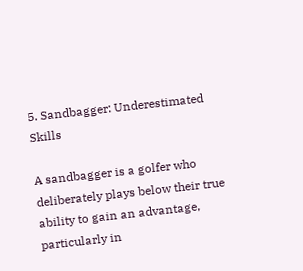5. Sandbagger: Underestimated Skills

A sandbagger is a golfer who deliberately plays below their true ability to gain an advantage, particularly in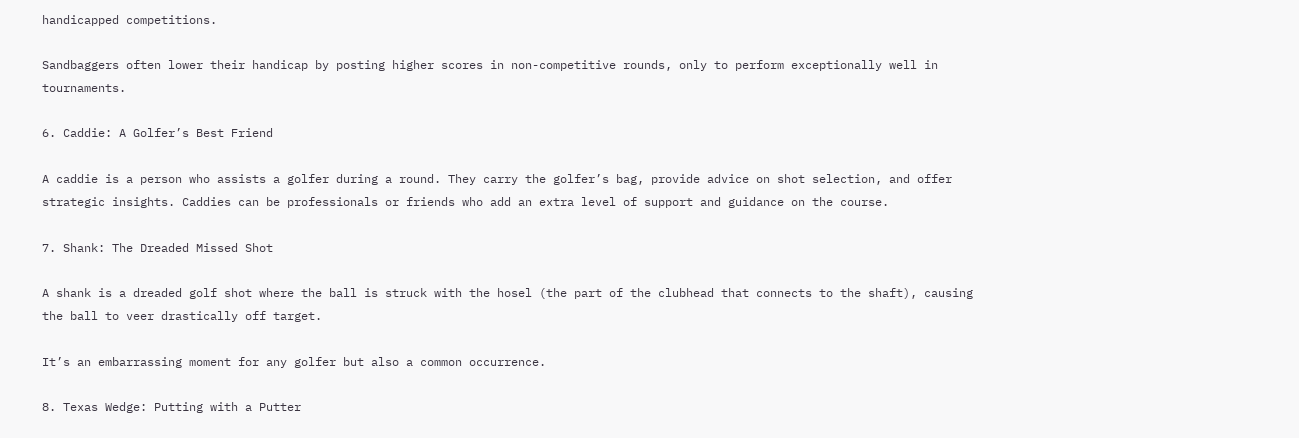handicapped competitions.

Sandbaggers often lower their handicap by posting higher scores in non-competitive rounds, only to perform exceptionally well in tournaments.

6. Caddie: A Golfer’s Best Friend

A caddie is a person who assists a golfer during a round. They carry the golfer’s bag, provide advice on shot selection, and offer strategic insights. Caddies can be professionals or friends who add an extra level of support and guidance on the course.

7. Shank: The Dreaded Missed Shot

A shank is a dreaded golf shot where the ball is struck with the hosel (the part of the clubhead that connects to the shaft), causing the ball to veer drastically off target.

It’s an embarrassing moment for any golfer but also a common occurrence.

8. Texas Wedge: Putting with a Putter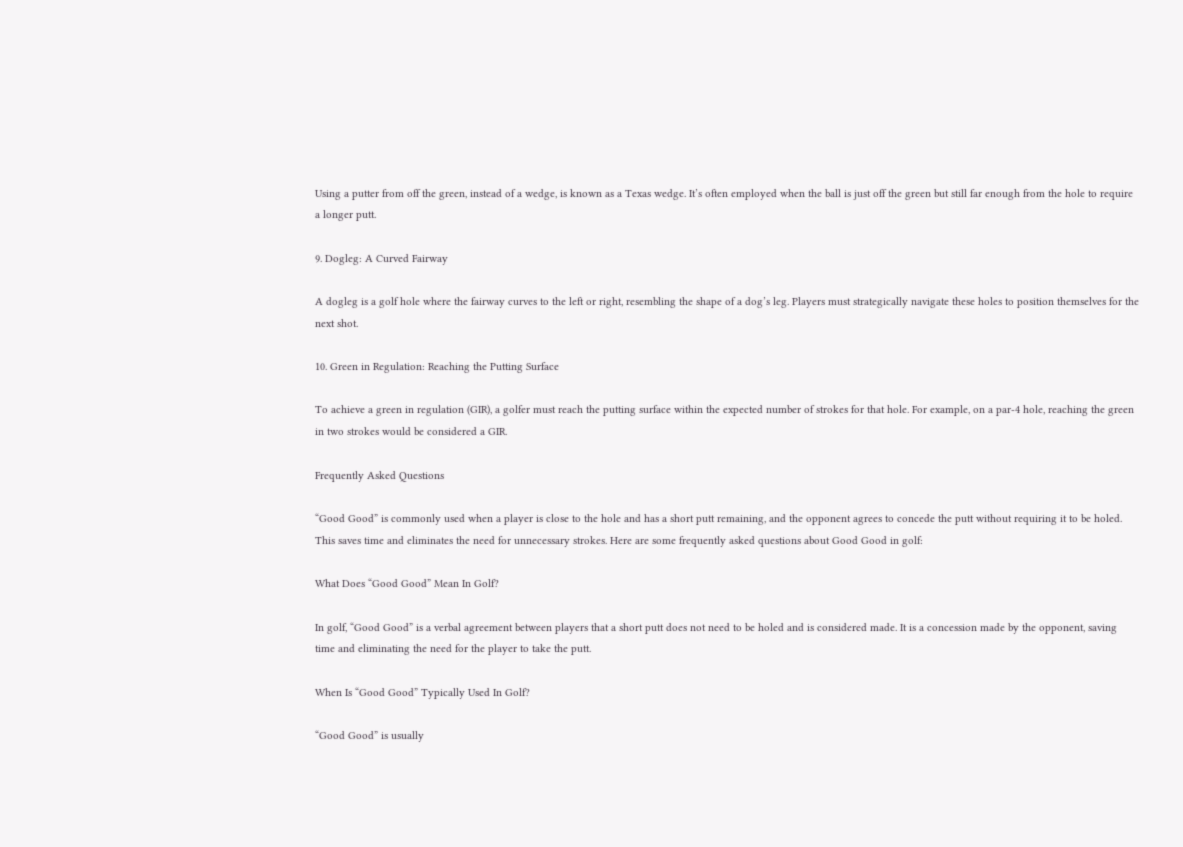Using a putter from off the green, instead of a wedge, is known as a Texas wedge. It’s often employed when the ball is just off the green but still far enough from the hole to require a longer putt.

9. Dogleg: A Curved Fairway

A dogleg is a golf hole where the fairway curves to the left or right, resembling the shape of a dog’s leg. Players must strategically navigate these holes to position themselves for the next shot.

10. Green in Regulation: Reaching the Putting Surface

To achieve a green in regulation (GIR), a golfer must reach the putting surface within the expected number of strokes for that hole. For example, on a par-4 hole, reaching the green in two strokes would be considered a GIR.

Frequently Asked Questions

“Good Good” is commonly used when a player is close to the hole and has a short putt remaining, and the opponent agrees to concede the putt without requiring it to be holed. This saves time and eliminates the need for unnecessary strokes. Here are some frequently asked questions about Good Good in golf:

What Does “Good Good” Mean In Golf?

In golf, “Good Good” is a verbal agreement between players that a short putt does not need to be holed and is considered made. It is a concession made by the opponent, saving time and eliminating the need for the player to take the putt.

When Is “Good Good” Typically Used In Golf?

“Good Good” is usually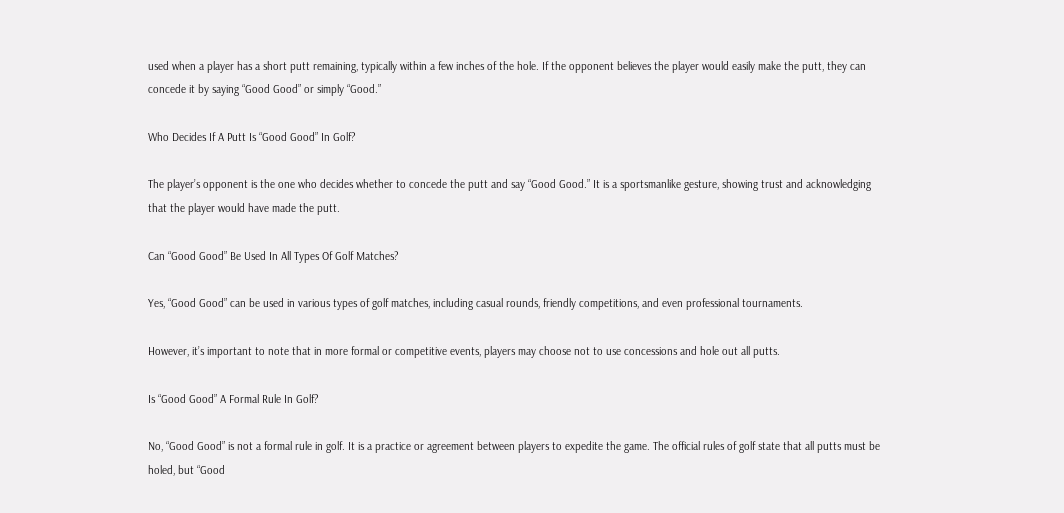used when a player has a short putt remaining, typically within a few inches of the hole. If the opponent believes the player would easily make the putt, they can concede it by saying “Good Good” or simply “Good.”

Who Decides If A Putt Is “Good Good” In Golf?

The player’s opponent is the one who decides whether to concede the putt and say “Good Good.” It is a sportsmanlike gesture, showing trust and acknowledging that the player would have made the putt.

Can “Good Good” Be Used In All Types Of Golf Matches?

Yes, “Good Good” can be used in various types of golf matches, including casual rounds, friendly competitions, and even professional tournaments.

However, it’s important to note that in more formal or competitive events, players may choose not to use concessions and hole out all putts.

Is “Good Good” A Formal Rule In Golf?

No, “Good Good” is not a formal rule in golf. It is a practice or agreement between players to expedite the game. The official rules of golf state that all putts must be holed, but “Good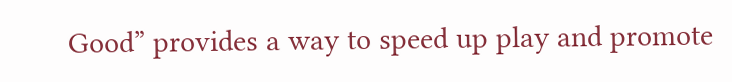Good” provides a way to speed up play and promote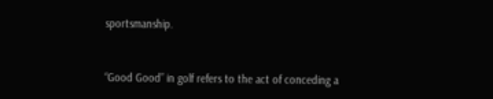sportsmanship.


“Good Good” in golf refers to the act of conceding a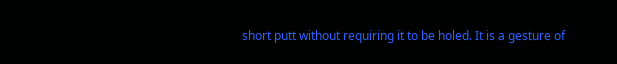short putt without requiring it to be holed. It is a gesture of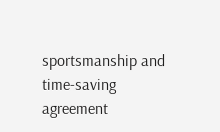sportsmanship and time-saving agreement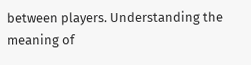between players. Understanding the meaning of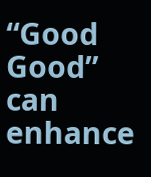“Good Good” can enhance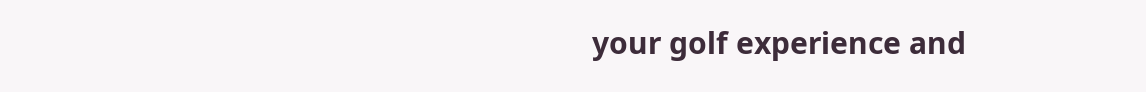your golf experience and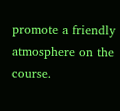promote a friendly atmosphere on the course.